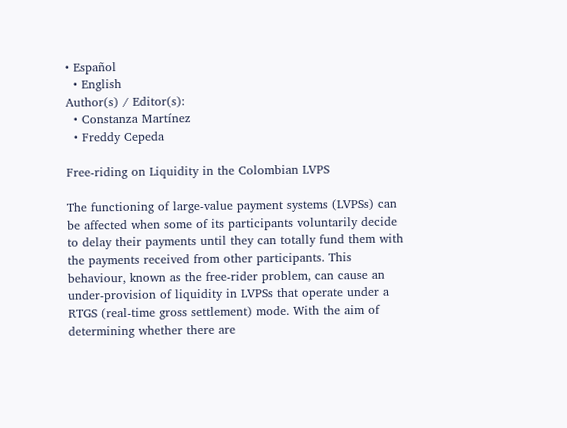• Español
  • English
Author(s) / Editor(s):
  • Constanza Martínez
  • Freddy Cepeda

Free-riding on Liquidity in the Colombian LVPS

The functioning of large-value payment systems (LVPSs) can be affected when some of its participants voluntarily decide to delay their payments until they can totally fund them with the payments received from other participants. This behaviour, known as the free-rider problem, can cause an under-provision of liquidity in LVPSs that operate under a RTGS (real-time gross settlement) mode. With the aim of determining whether there are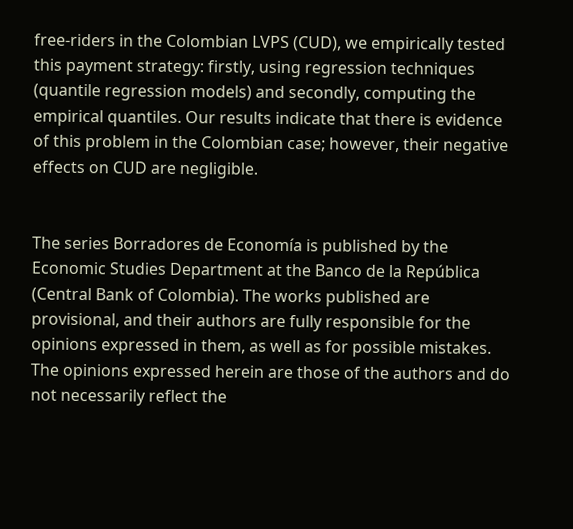free-riders in the Colombian LVPS (CUD), we empirically tested this payment strategy: firstly, using regression techniques (quantile regression models) and secondly, computing the empirical quantiles. Our results indicate that there is evidence of this problem in the Colombian case; however, their negative effects on CUD are negligible.


The series Borradores de Economía is published by the Economic Studies Department at the Banco de la República (Central Bank of Colombia). The works published are provisional, and their authors are fully responsible for the opinions expressed in them, as well as for possible mistakes. The opinions expressed herein are those of the authors and do not necessarily reflect the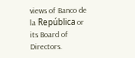views of Banco de la República or its Board of Directors.